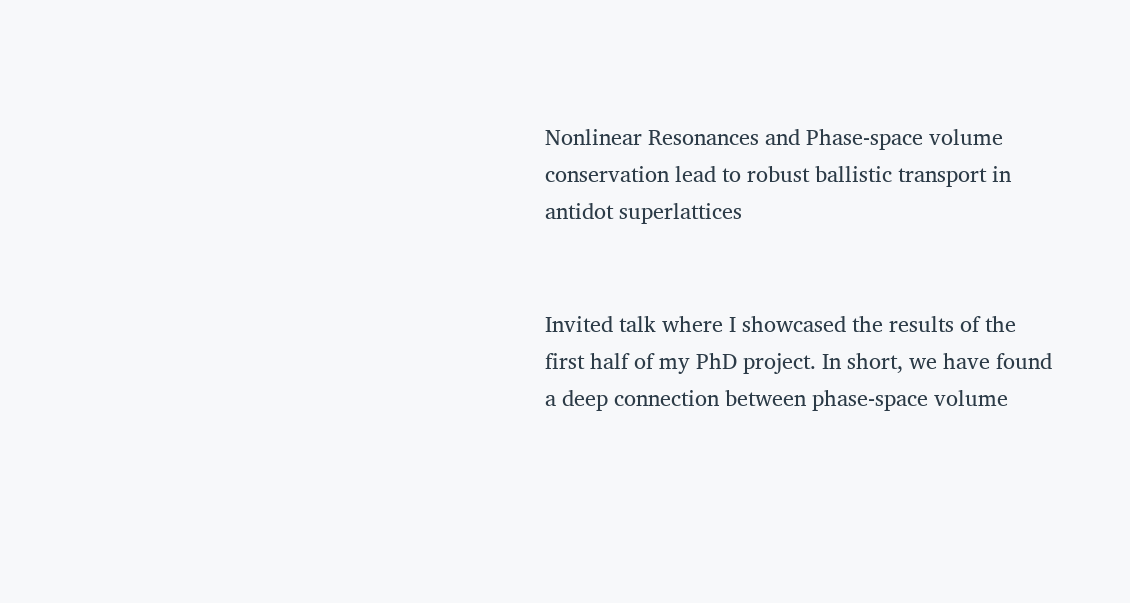Nonlinear Resonances and Phase-space volume conservation lead to robust ballistic transport in antidot superlattices


Invited talk where I showcased the results of the first half of my PhD project. In short, we have found a deep connection between phase-space volume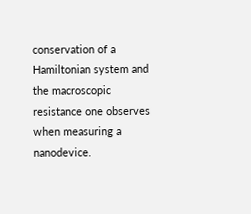conservation of a Hamiltonian system and the macroscopic resistance one observes when measuring a nanodevice.